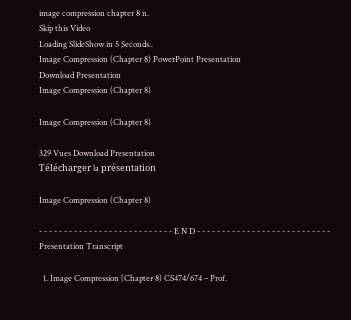image compression chapter 8 n.
Skip this Video
Loading SlideShow in 5 Seconds..
Image Compression (Chapter 8) PowerPoint Presentation
Download Presentation
Image Compression (Chapter 8)

Image Compression (Chapter 8)

329 Vues Download Presentation
Télécharger la présentation

Image Compression (Chapter 8)

- - - - - - - - - - - - - - - - - - - - - - - - - - - E N D - - - - - - - - - - - - - - - - - - - - - - - - - - -
Presentation Transcript

  1. Image Compression (Chapter 8) CS474/674 – Prof.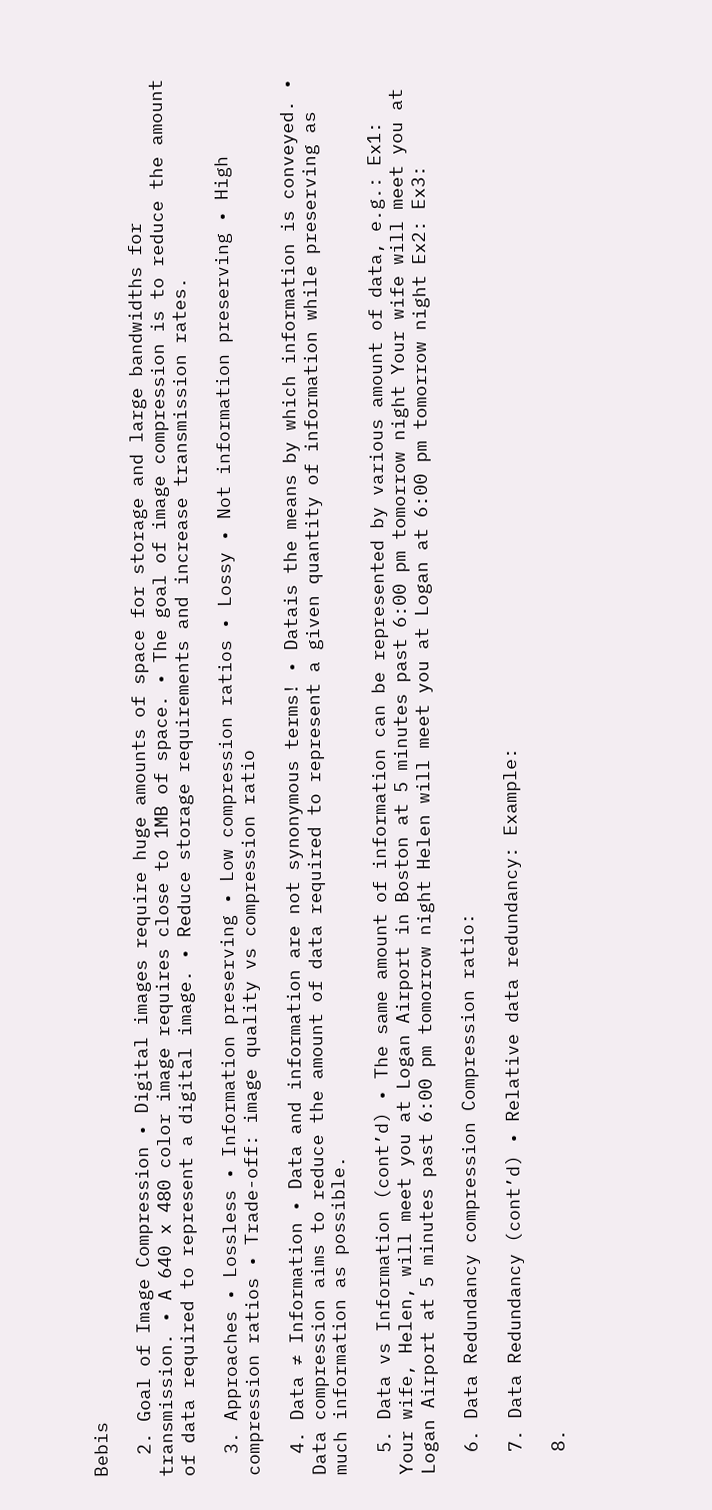Bebis

  2. Goal of Image Compression • Digital images require huge amounts of space for storage and large bandwidths for transmission. • A 640 x 480 color image requires close to 1MB of space. • The goal of image compression is to reduce the amount of data required to represent a digital image. • Reduce storage requirements and increase transmission rates.

  3. Approaches • Lossless • Information preserving • Low compression ratios • Lossy • Not information preserving • High compression ratios • Trade-off: image quality vs compression ratio

  4. Data ≠ Information • Data and information are not synonymous terms! • Datais the means by which information is conveyed. • Data compression aims to reduce the amount of data required to represent a given quantity of information while preserving as much information as possible.

  5. Data vs Information (cont’d) • The same amount of information can be represented by various amount of data, e.g.: Ex1: Your wife, Helen, will meet you at Logan Airport in Boston at 5 minutes past 6:00 pm tomorrow night Your wife will meet you at Logan Airport at 5 minutes past 6:00 pm tomorrow night Helen will meet you at Logan at 6:00 pm tomorrow night Ex2: Ex3:

  6. Data Redundancy compression Compression ratio:

  7. Data Redundancy (cont’d) • Relative data redundancy: Example:

  8.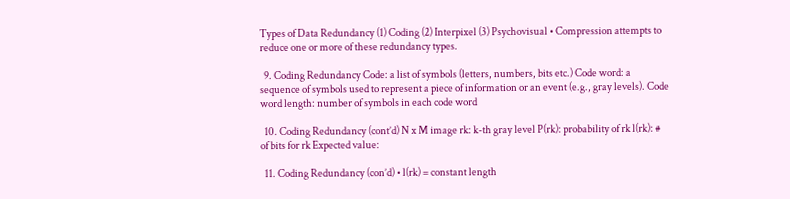Types of Data Redundancy (1) Coding (2) Interpixel (3) Psychovisual • Compression attempts to reduce one or more of these redundancy types.

  9. Coding Redundancy Code: a list of symbols (letters, numbers, bits etc.) Code word: a sequence of symbols used to represent a piece of information or an event (e.g., gray levels). Code word length: number of symbols in each code word

  10. Coding Redundancy (cont’d) N x M image rk: k-th gray level P(rk): probability of rk l(rk): # of bits for rk Expected value:

  11. Coding Redundancy (con’d) • l(rk) = constant length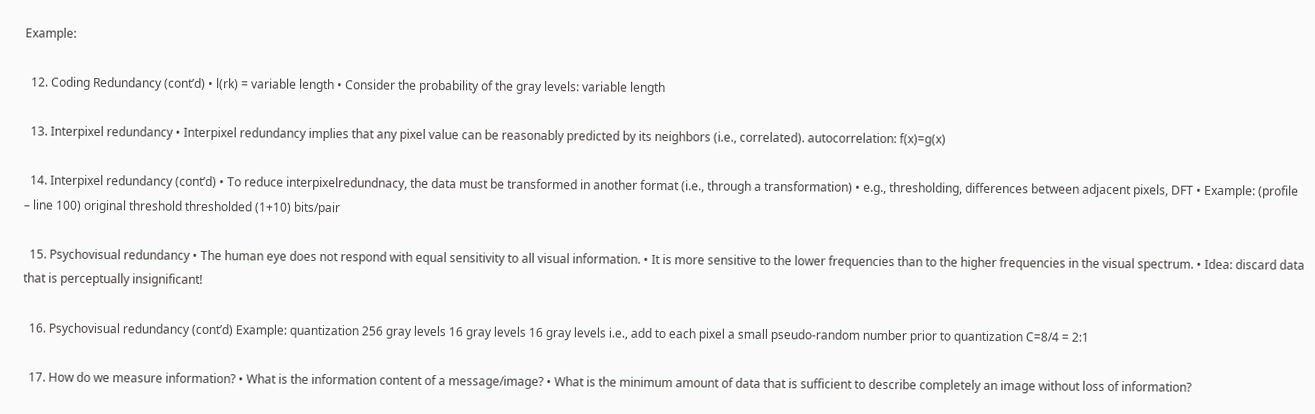Example:

  12. Coding Redundancy (cont’d) • l(rk) = variable length • Consider the probability of the gray levels: variable length

  13. Interpixel redundancy • Interpixel redundancy implies that any pixel value can be reasonably predicted by its neighbors (i.e., correlated). autocorrelation: f(x)=g(x)

  14. Interpixel redundancy (cont’d) • To reduce interpixelredundnacy, the data must be transformed in another format (i.e., through a transformation) • e.g., thresholding, differences between adjacent pixels, DFT • Example: (profile – line 100) original threshold thresholded (1+10) bits/pair

  15. Psychovisual redundancy • The human eye does not respond with equal sensitivity to all visual information. • It is more sensitive to the lower frequencies than to the higher frequencies in the visual spectrum. • Idea: discard data that is perceptually insignificant!

  16. Psychovisual redundancy (cont’d) Example: quantization 256 gray levels 16 gray levels 16 gray levels i.e., add to each pixel a small pseudo-random number prior to quantization C=8/4 = 2:1

  17. How do we measure information? • What is the information content of a message/image? • What is the minimum amount of data that is sufficient to describe completely an image without loss of information?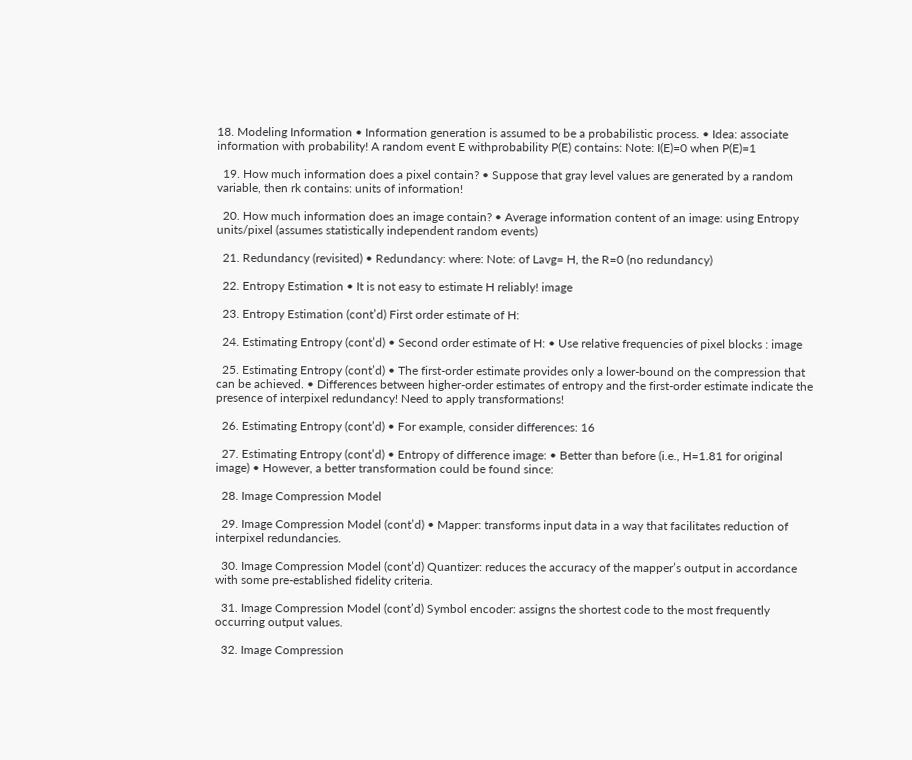18. Modeling Information • Information generation is assumed to be a probabilistic process. • Idea: associate information with probability! A random event E withprobability P(E) contains: Note: I(E)=0 when P(E)=1

  19. How much information does a pixel contain? • Suppose that gray level values are generated by a random variable, then rk contains: units of information!

  20. How much information does an image contain? • Average information content of an image: using Entropy units/pixel (assumes statistically independent random events)

  21. Redundancy (revisited) • Redundancy: where: Note: of Lavg= H, the R=0 (no redundancy)

  22. Entropy Estimation • It is not easy to estimate H reliably! image

  23. Entropy Estimation (cont’d) First order estimate of H:

  24. Estimating Entropy (cont’d) • Second order estimate of H: • Use relative frequencies of pixel blocks : image

  25. Estimating Entropy (cont’d) • The first-order estimate provides only a lower-bound on the compression that can be achieved. • Differences between higher-order estimates of entropy and the first-order estimate indicate the presence of interpixel redundancy! Need to apply transformations!

  26. Estimating Entropy (cont’d) • For example, consider differences: 16

  27. Estimating Entropy (cont’d) • Entropy of difference image: • Better than before (i.e., H=1.81 for original image) • However, a better transformation could be found since:

  28. Image Compression Model

  29. Image Compression Model (cont’d) • Mapper: transforms input data in a way that facilitates reduction of interpixel redundancies.

  30. Image Compression Model (cont’d) Quantizer: reduces the accuracy of the mapper’s output in accordance with some pre-established fidelity criteria.

  31. Image Compression Model (cont’d) Symbol encoder: assigns the shortest code to the most frequently occurring output values.

  32. Image Compression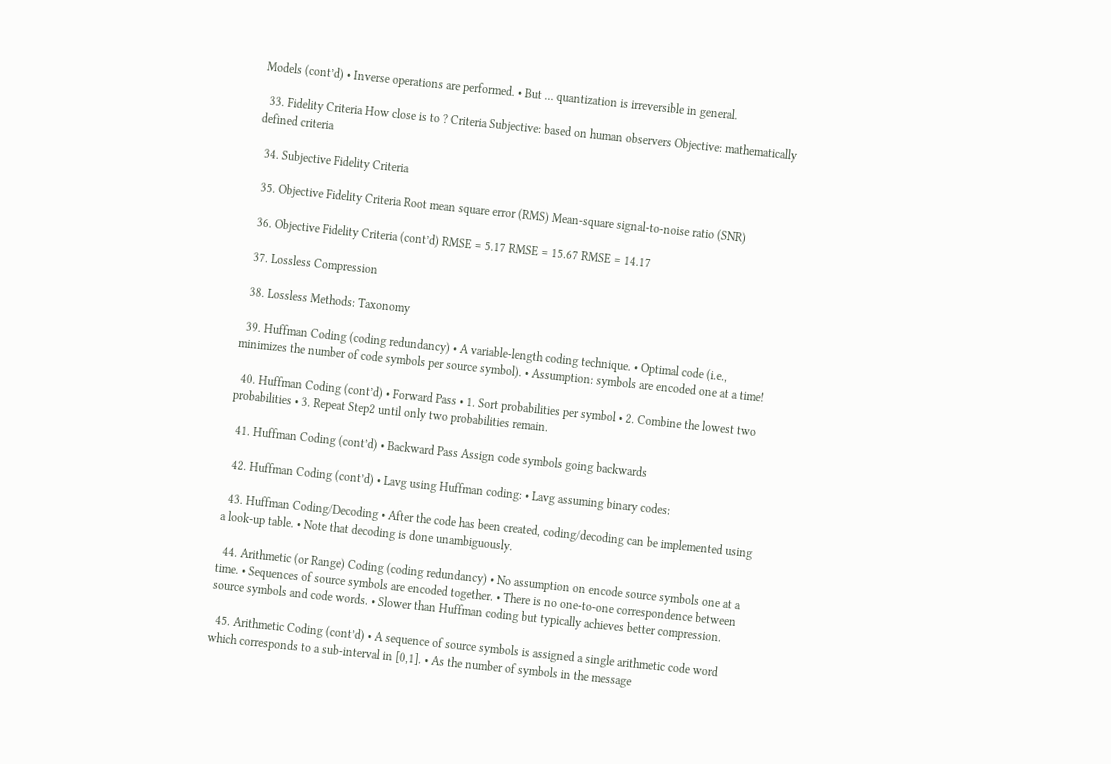Models (cont’d) • Inverse operations are performed. • But … quantization is irreversible in general.

  33. Fidelity Criteria How close is to ? Criteria Subjective: based on human observers Objective: mathematically defined criteria

  34. Subjective Fidelity Criteria

  35. Objective Fidelity Criteria Root mean square error (RMS) Mean-square signal-to-noise ratio (SNR)

  36. Objective Fidelity Criteria (cont’d) RMSE = 5.17 RMSE = 15.67 RMSE = 14.17

  37. Lossless Compression

  38. Lossless Methods: Taxonomy

  39. Huffman Coding (coding redundancy) • A variable-length coding technique. • Optimal code (i.e., minimizes the number of code symbols per source symbol). • Assumption: symbols are encoded one at a time!

  40. Huffman Coding (cont’d) • Forward Pass • 1. Sort probabilities per symbol • 2. Combine the lowest two probabilities • 3. Repeat Step2 until only two probabilities remain.

  41. Huffman Coding (cont’d) • Backward Pass Assign code symbols going backwards

  42. Huffman Coding (cont’d) • Lavg using Huffman coding: • Lavg assuming binary codes:

  43. Huffman Coding/Decoding • After the code has been created, coding/decoding can be implemented using a look-up table. • Note that decoding is done unambiguously.

  44. Arithmetic (or Range) Coding (coding redundancy) • No assumption on encode source symbols one at a time. • Sequences of source symbols are encoded together. • There is no one-to-one correspondence between source symbols and code words. • Slower than Huffman coding but typically achieves better compression.

  45. Arithmetic Coding (cont’d) • A sequence of source symbols is assigned a single arithmetic code word which corresponds to a sub-interval in [0,1]. • As the number of symbols in the message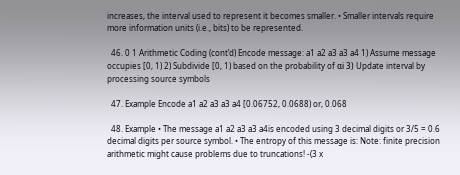increases, the interval used to represent it becomes smaller. • Smaller intervals require more information units (i.e., bits) to be represented.

  46. 0 1 Arithmetic Coding (cont’d) Encode message: a1 a2 a3 a3 a4 1) Assume message occupies [0, 1) 2) Subdivide [0, 1) based on the probability of αi 3) Update interval by processing source symbols

  47. Example Encode a1 a2 a3 a3 a4 [0.06752, 0.0688) or, 0.068

  48. Example • The message a1 a2 a3 a3 a4is encoded using 3 decimal digits or 3/5 = 0.6 decimal digits per source symbol. • The entropy of this message is: Note: finite precision arithmetic might cause problems due to truncations! -(3 x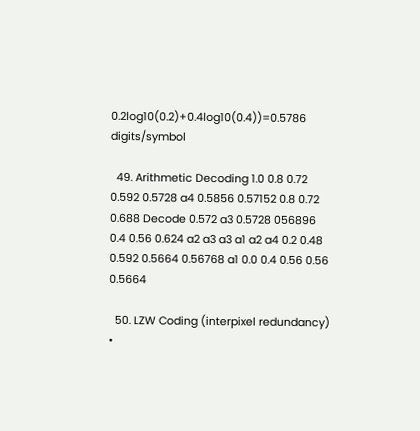0.2log10(0.2)+0.4log10(0.4))=0.5786 digits/symbol

  49. Arithmetic Decoding 1.0 0.8 0.72 0.592 0.5728 a4 0.5856 0.57152 0.8 0.72 0.688 Decode 0.572 a3 0.5728 056896 0.4 0.56 0.624 a2 a3 a3 a1 a2 a4 0.2 0.48 0.592 0.5664 0.56768 a1 0.0 0.4 0.56 0.56 0.5664

  50. LZW Coding (interpixel redundancy) •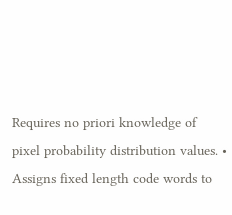Requires no priori knowledge of pixel probability distribution values. • Assigns fixed length code words to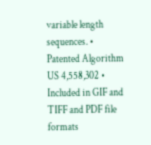variable length sequences. • Patented Algorithm US 4,558,302 • Included in GIF and TIFF and PDF file formats